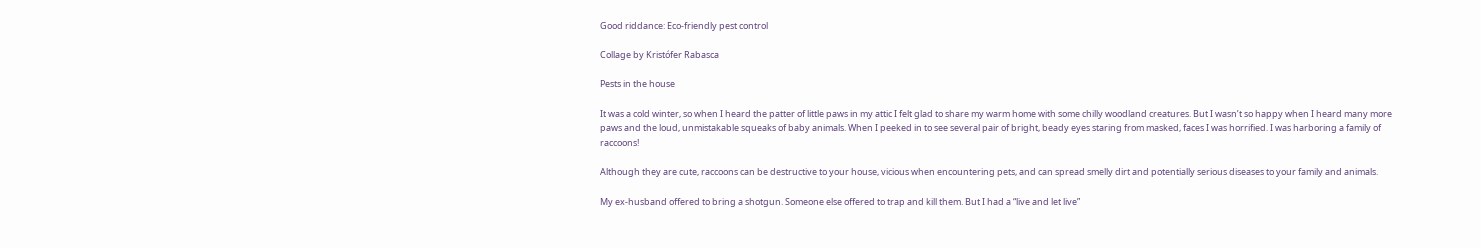Good riddance: Eco-friendly pest control

Collage by Kristófer Rabasca

Pests in the house

It was a cold winter, so when I heard the patter of little paws in my attic I felt glad to share my warm home with some chilly woodland creatures. But I wasn’t so happy when I heard many more paws and the loud, unmistakable squeaks of baby animals. When I peeked in to see several pair of bright, beady eyes staring from masked, faces I was horrified. I was harboring a family of raccoons!

Although they are cute, raccoons can be destructive to your house, vicious when encountering pets, and can spread smelly dirt and potentially serious diseases to your family and animals.

My ex-husband offered to bring a shotgun. Someone else offered to trap and kill them. But I had a “live and let live”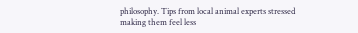philosophy. Tips from local animal experts stressed making them feel less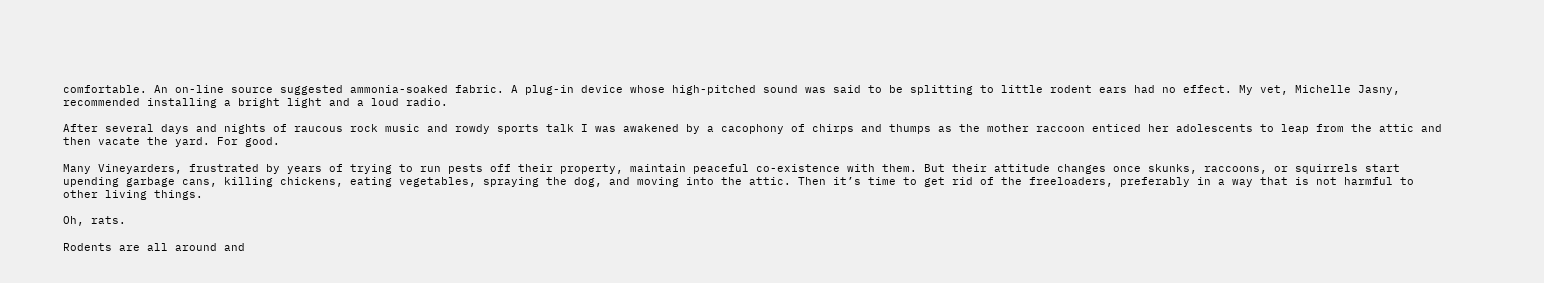comfortable. An on-line source suggested ammonia-soaked fabric. A plug-in device whose high-pitched sound was said to be splitting to little rodent ears had no effect. My vet, Michelle Jasny, recommended installing a bright light and a loud radio.

After several days and nights of raucous rock music and rowdy sports talk I was awakened by a cacophony of chirps and thumps as the mother raccoon enticed her adolescents to leap from the attic and then vacate the yard. For good.

Many Vineyarders, frustrated by years of trying to run pests off their property, maintain peaceful co-existence with them. But their attitude changes once skunks, raccoons, or squirrels start upending garbage cans, killing chickens, eating vegetables, spraying the dog, and moving into the attic. Then it’s time to get rid of the freeloaders, preferably in a way that is not harmful to other living things.

Oh, rats.

Rodents are all around and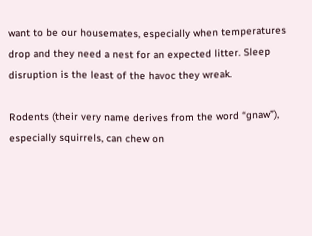want to be our housemates, especially when temperatures drop and they need a nest for an expected litter. Sleep disruption is the least of the havoc they wreak.

Rodents (their very name derives from the word “gnaw”), especially squirrels, can chew on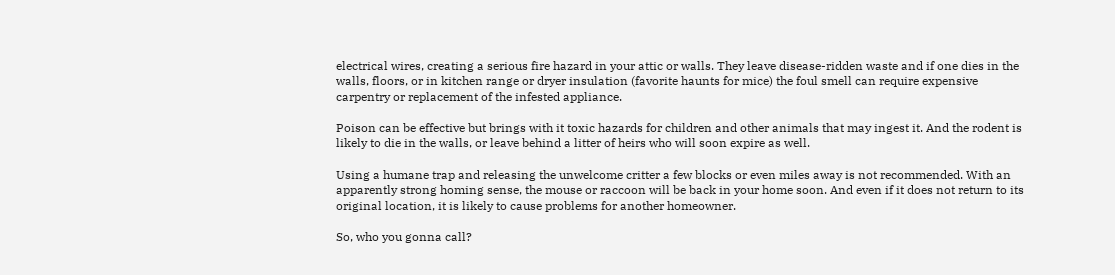electrical wires, creating a serious fire hazard in your attic or walls. They leave disease-ridden waste and if one dies in the walls, floors, or in kitchen range or dryer insulation (favorite haunts for mice) the foul smell can require expensive carpentry or replacement of the infested appliance.

Poison can be effective but brings with it toxic hazards for children and other animals that may ingest it. And the rodent is likely to die in the walls, or leave behind a litter of heirs who will soon expire as well.

Using a humane trap and releasing the unwelcome critter a few blocks or even miles away is not recommended. With an apparently strong homing sense, the mouse or raccoon will be back in your home soon. And even if it does not return to its original location, it is likely to cause problems for another homeowner.

So, who you gonna call?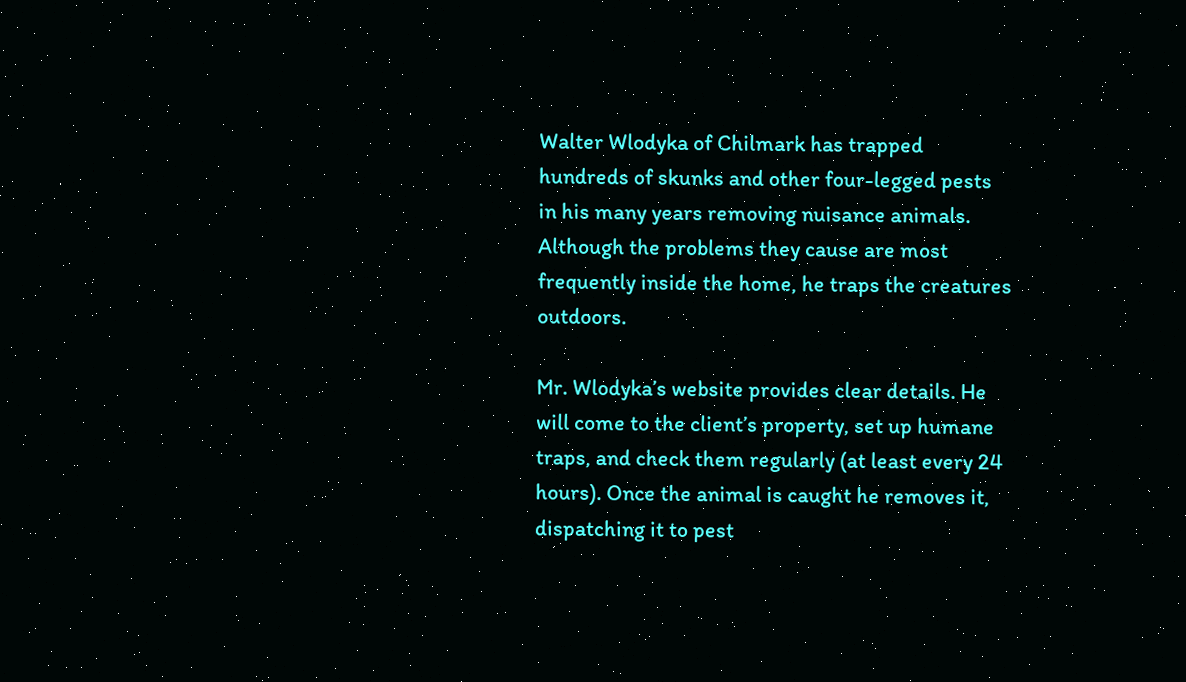Walter Wlodyka of Chilmark has trapped hundreds of skunks and other four-legged pests in his many years removing nuisance animals. Although the problems they cause are most frequently inside the home, he traps the creatures outdoors.

Mr. Wlodyka’s website provides clear details. He will come to the client’s property, set up humane traps, and check them regularly (at least every 24 hours). Once the animal is caught he removes it, dispatching it to pest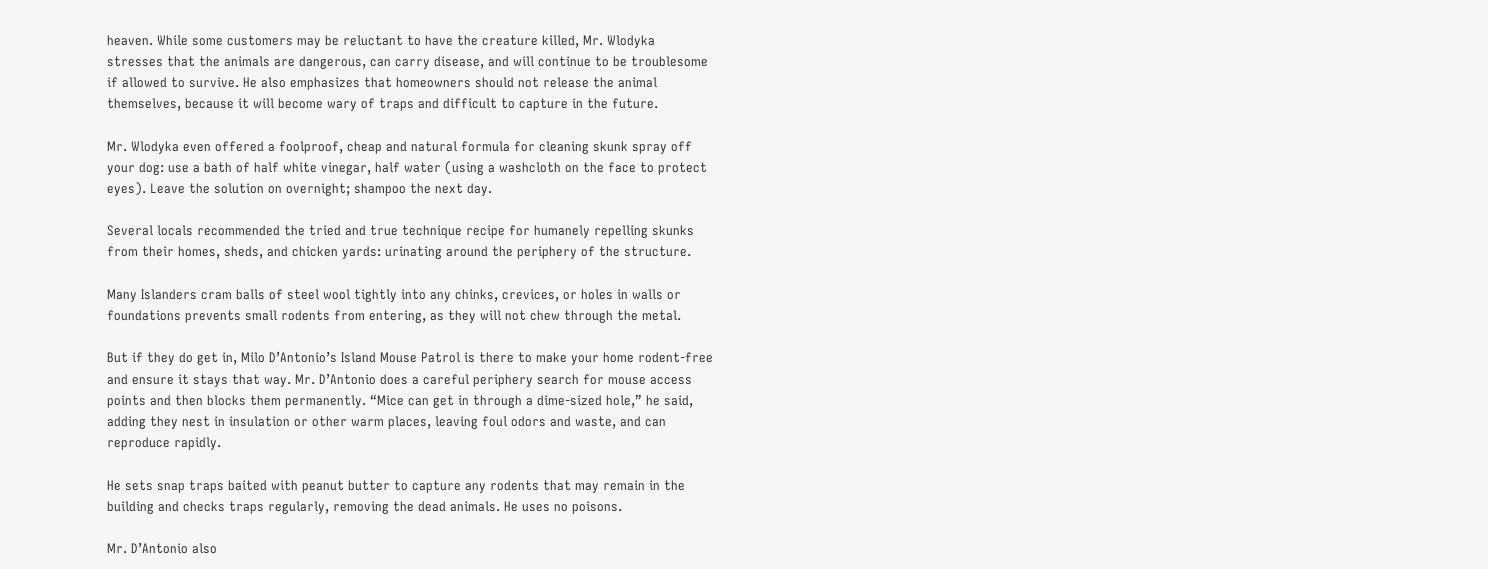heaven. While some customers may be reluctant to have the creature killed, Mr. Wlodyka stresses that the animals are dangerous, can carry disease, and will continue to be troublesome if allowed to survive. He also emphasizes that homeowners should not release the animal themselves, because it will become wary of traps and difficult to capture in the future.

Mr. Wlodyka even offered a foolproof, cheap and natural formula for cleaning skunk spray off your dog: use a bath of half white vinegar, half water (using a washcloth on the face to protect eyes). Leave the solution on overnight; shampoo the next day.

Several locals recommended the tried and true technique recipe for humanely repelling skunks from their homes, sheds, and chicken yards: urinating around the periphery of the structure.

Many Islanders cram balls of steel wool tightly into any chinks, crevices, or holes in walls or foundations prevents small rodents from entering, as they will not chew through the metal.

But if they do get in, Milo D’Antonio’s Island Mouse Patrol is there to make your home rodent-free and ensure it stays that way. Mr. D’Antonio does a careful periphery search for mouse access points and then blocks them permanently. “Mice can get in through a dime-sized hole,” he said, adding they nest in insulation or other warm places, leaving foul odors and waste, and can reproduce rapidly.

He sets snap traps baited with peanut butter to capture any rodents that may remain in the building and checks traps regularly, removing the dead animals. He uses no poisons.

Mr. D’Antonio also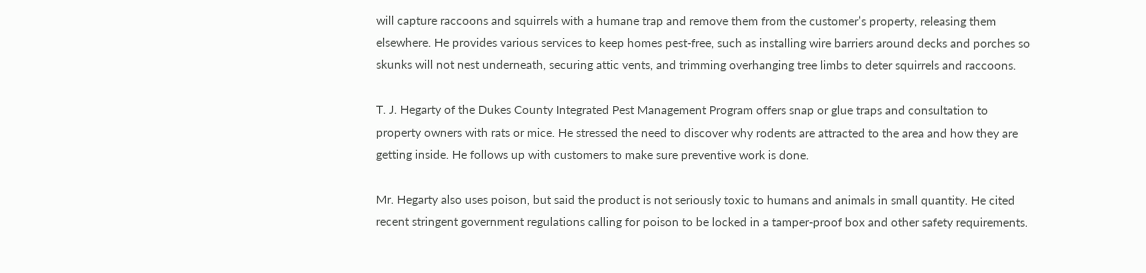will capture raccoons and squirrels with a humane trap and remove them from the customer’s property, releasing them elsewhere. He provides various services to keep homes pest-free, such as installing wire barriers around decks and porches so skunks will not nest underneath, securing attic vents, and trimming overhanging tree limbs to deter squirrels and raccoons.

T. J. Hegarty of the Dukes County Integrated Pest Management Program offers snap or glue traps and consultation to property owners with rats or mice. He stressed the need to discover why rodents are attracted to the area and how they are getting inside. He follows up with customers to make sure preventive work is done.

Mr. Hegarty also uses poison, but said the product is not seriously toxic to humans and animals in small quantity. He cited recent stringent government regulations calling for poison to be locked in a tamper-proof box and other safety requirements.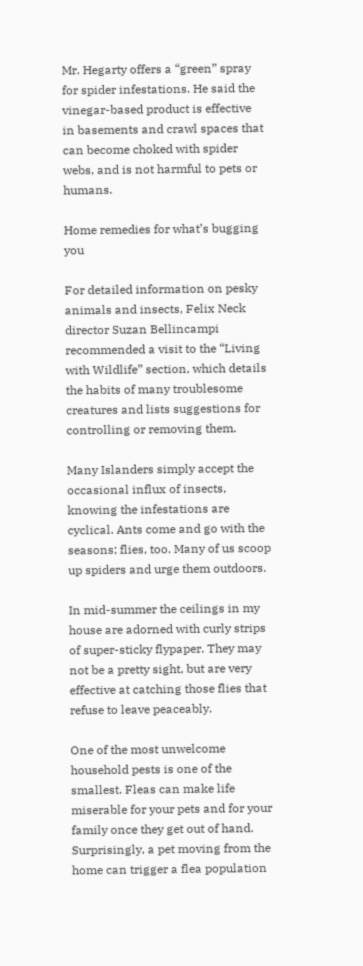Mr. Hegarty offers a “green” spray for spider infestations. He said the vinegar-based product is effective in basements and crawl spaces that can become choked with spider webs, and is not harmful to pets or humans.

Home remedies for what’s bugging you

For detailed information on pesky animals and insects, Felix Neck director Suzan Bellincampi recommended a visit to the “Living with Wildlife” section, which details the habits of many troublesome creatures and lists suggestions for controlling or removing them.

Many Islanders simply accept the occasional influx of insects, knowing the infestations are cyclical. Ants come and go with the seasons; flies, too. Many of us scoop up spiders and urge them outdoors.

In mid-summer the ceilings in my house are adorned with curly strips of super-sticky flypaper. They may not be a pretty sight, but are very effective at catching those flies that refuse to leave peaceably.

One of the most unwelcome household pests is one of the smallest. Fleas can make life miserable for your pets and for your family once they get out of hand. Surprisingly, a pet moving from the home can trigger a flea population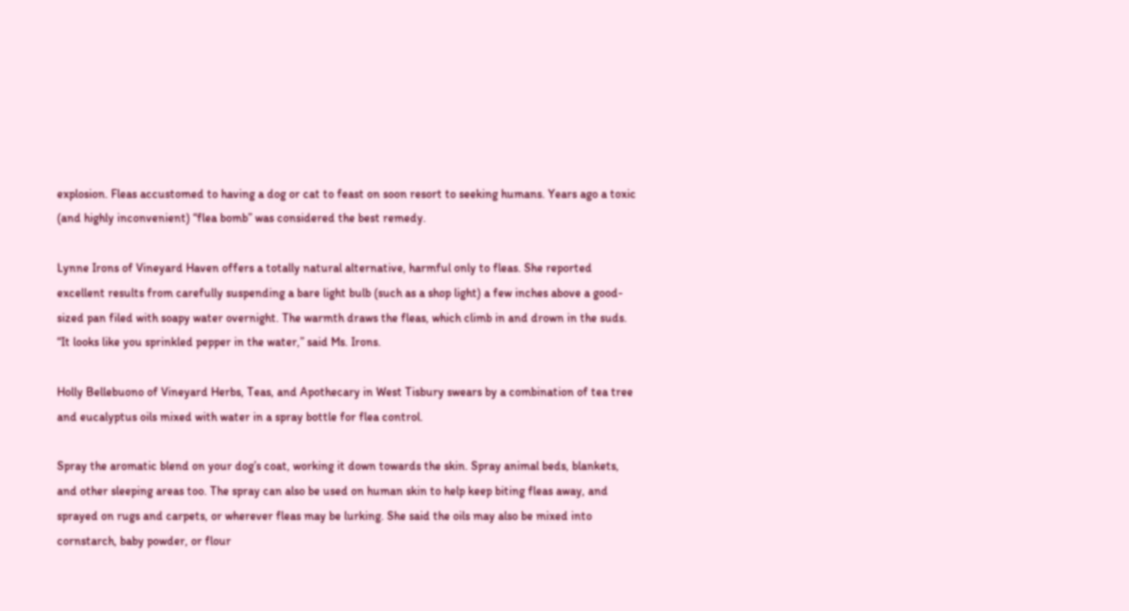explosion. Fleas accustomed to having a dog or cat to feast on soon resort to seeking humans. Years ago a toxic (and highly inconvenient) “flea bomb” was considered the best remedy.

Lynne Irons of Vineyard Haven offers a totally natural alternative, harmful only to fleas. She reported excellent results from carefully suspending a bare light bulb (such as a shop light) a few inches above a good-sized pan filed with soapy water overnight. The warmth draws the fleas, which climb in and drown in the suds. “It looks like you sprinkled pepper in the water,” said Ms. Irons.

Holly Bellebuono of Vineyard Herbs, Teas, and Apothecary in West Tisbury swears by a combination of tea tree and eucalyptus oils mixed with water in a spray bottle for flea control.

Spray the aromatic blend on your dog’s coat, working it down towards the skin. Spray animal beds, blankets, and other sleeping areas too. The spray can also be used on human skin to help keep biting fleas away, and sprayed on rugs and carpets, or wherever fleas may be lurking. She said the oils may also be mixed into cornstarch, baby powder, or flour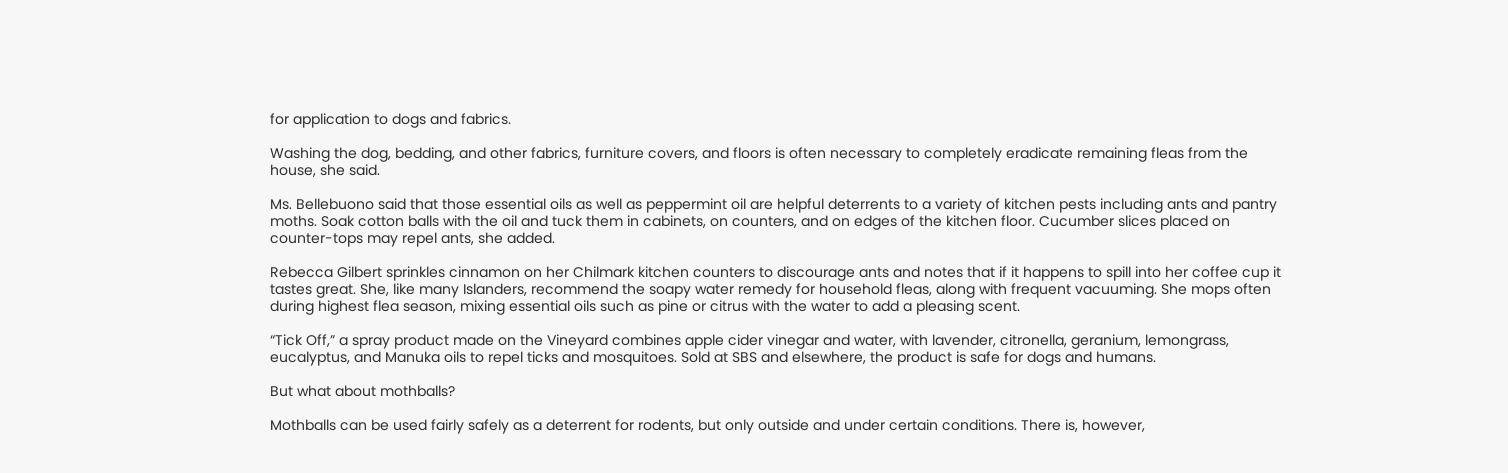for application to dogs and fabrics.

Washing the dog, bedding, and other fabrics, furniture covers, and floors is often necessary to completely eradicate remaining fleas from the house, she said.

Ms. Bellebuono said that those essential oils as well as peppermint oil are helpful deterrents to a variety of kitchen pests including ants and pantry moths. Soak cotton balls with the oil and tuck them in cabinets, on counters, and on edges of the kitchen floor. Cucumber slices placed on counter-tops may repel ants, she added.

Rebecca Gilbert sprinkles cinnamon on her Chilmark kitchen counters to discourage ants and notes that if it happens to spill into her coffee cup it tastes great. She, like many Islanders, recommend the soapy water remedy for household fleas, along with frequent vacuuming. She mops often during highest flea season, mixing essential oils such as pine or citrus with the water to add a pleasing scent.

“Tick Off,” a spray product made on the Vineyard combines apple cider vinegar and water, with lavender, citronella, geranium, lemongrass, eucalyptus, and Manuka oils to repel ticks and mosquitoes. Sold at SBS and elsewhere, the product is safe for dogs and humans.

But what about mothballs?

Mothballs can be used fairly safely as a deterrent for rodents, but only outside and under certain conditions. There is, however,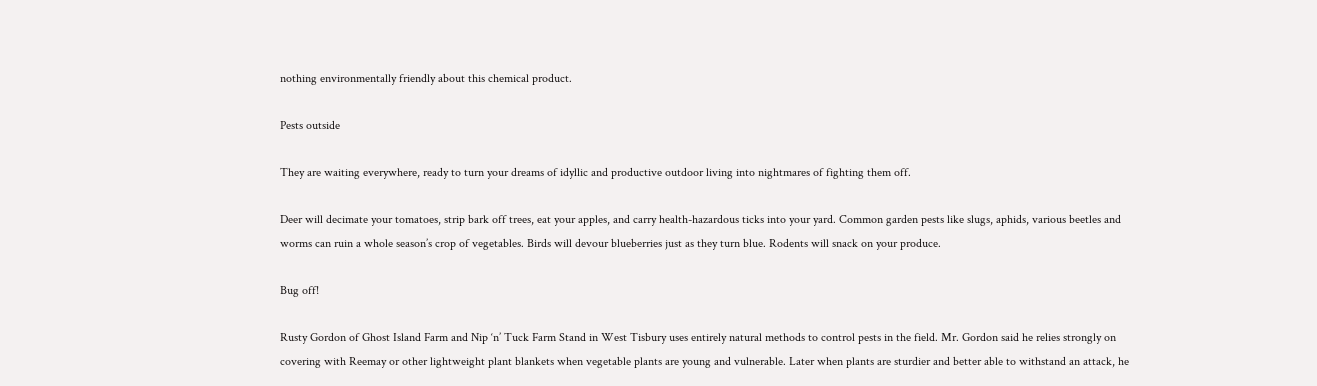nothing environmentally friendly about this chemical product.

Pests outside

They are waiting everywhere, ready to turn your dreams of idyllic and productive outdoor living into nightmares of fighting them off.

Deer will decimate your tomatoes, strip bark off trees, eat your apples, and carry health-hazardous ticks into your yard. Common garden pests like slugs, aphids, various beetles and worms can ruin a whole season’s crop of vegetables. Birds will devour blueberries just as they turn blue. Rodents will snack on your produce.

Bug off!

Rusty Gordon of Ghost Island Farm and Nip ‘n’ Tuck Farm Stand in West Tisbury uses entirely natural methods to control pests in the field. Mr. Gordon said he relies strongly on covering with Reemay or other lightweight plant blankets when vegetable plants are young and vulnerable. Later when plants are sturdier and better able to withstand an attack, he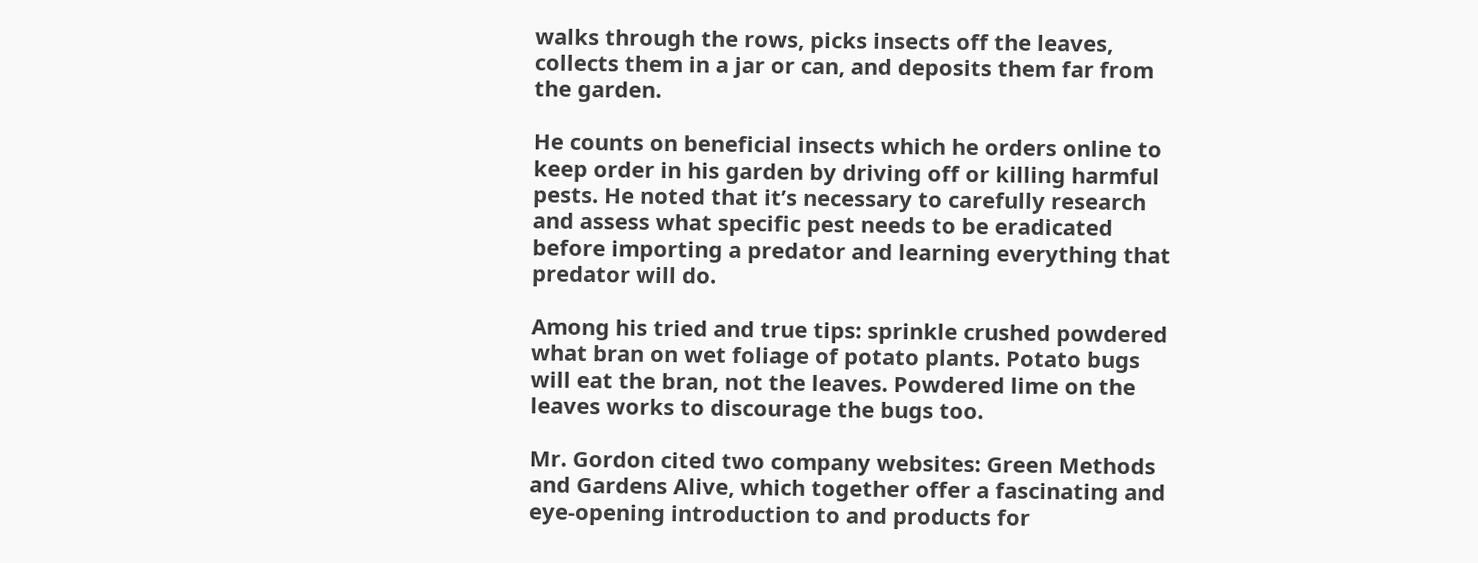walks through the rows, picks insects off the leaves, collects them in a jar or can, and deposits them far from the garden.

He counts on beneficial insects which he orders online to keep order in his garden by driving off or killing harmful pests. He noted that it’s necessary to carefully research and assess what specific pest needs to be eradicated before importing a predator and learning everything that predator will do.

Among his tried and true tips: sprinkle crushed powdered what bran on wet foliage of potato plants. Potato bugs will eat the bran, not the leaves. Powdered lime on the leaves works to discourage the bugs too.

Mr. Gordon cited two company websites: Green Methods and Gardens Alive, which together offer a fascinating and eye-opening introduction to and products for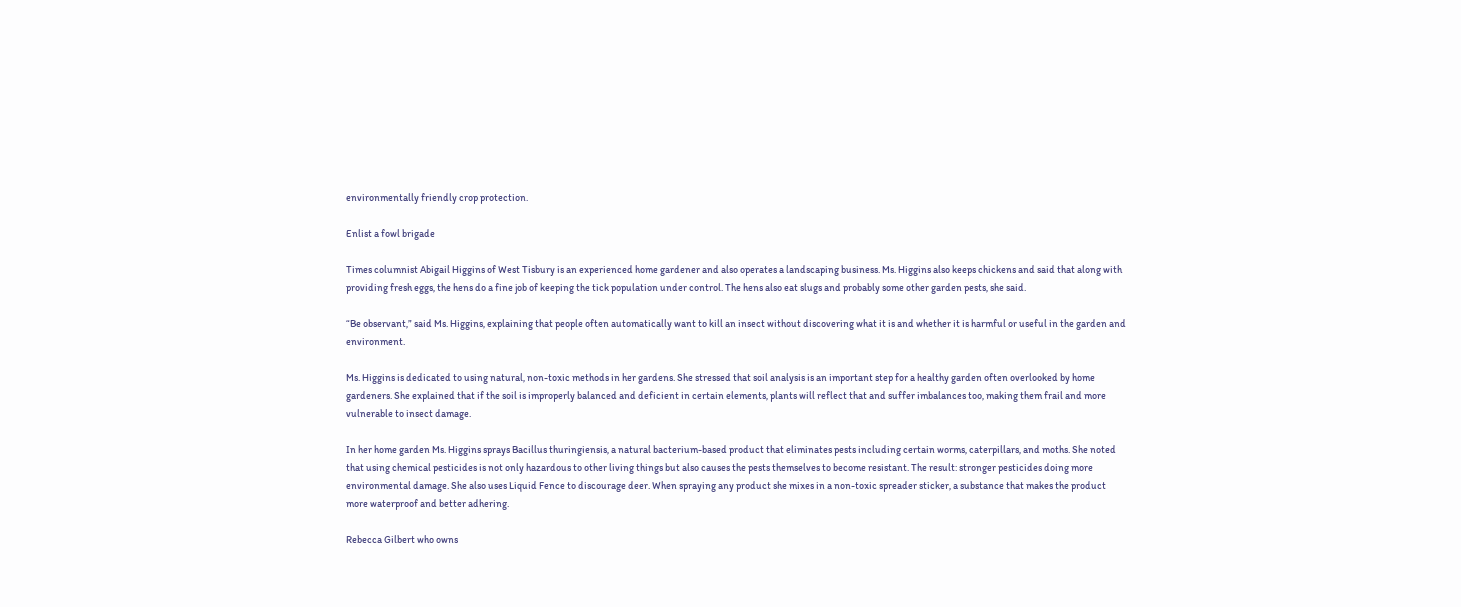environmentally friendly crop protection.

Enlist a fowl brigade

Times columnist Abigail Higgins of West Tisbury is an experienced home gardener and also operates a landscaping business. Ms. Higgins also keeps chickens and said that along with providing fresh eggs, the hens do a fine job of keeping the tick population under control. The hens also eat slugs and probably some other garden pests, she said.

“Be observant,” said Ms. Higgins, explaining that people often automatically want to kill an insect without discovering what it is and whether it is harmful or useful in the garden and environment.

Ms. Higgins is dedicated to using natural, non-toxic methods in her gardens. She stressed that soil analysis is an important step for a healthy garden often overlooked by home gardeners. She explained that if the soil is improperly balanced and deficient in certain elements, plants will reflect that and suffer imbalances too, making them frail and more vulnerable to insect damage.

In her home garden Ms. Higgins sprays Bacillus thuringiensis, a natural bacterium-based product that eliminates pests including certain worms, caterpillars, and moths. She noted that using chemical pesticides is not only hazardous to other living things but also causes the pests themselves to become resistant. The result: stronger pesticides doing more environmental damage. She also uses Liquid Fence to discourage deer. When spraying any product she mixes in a non-toxic spreader sticker, a substance that makes the product more waterproof and better adhering.

Rebecca Gilbert who owns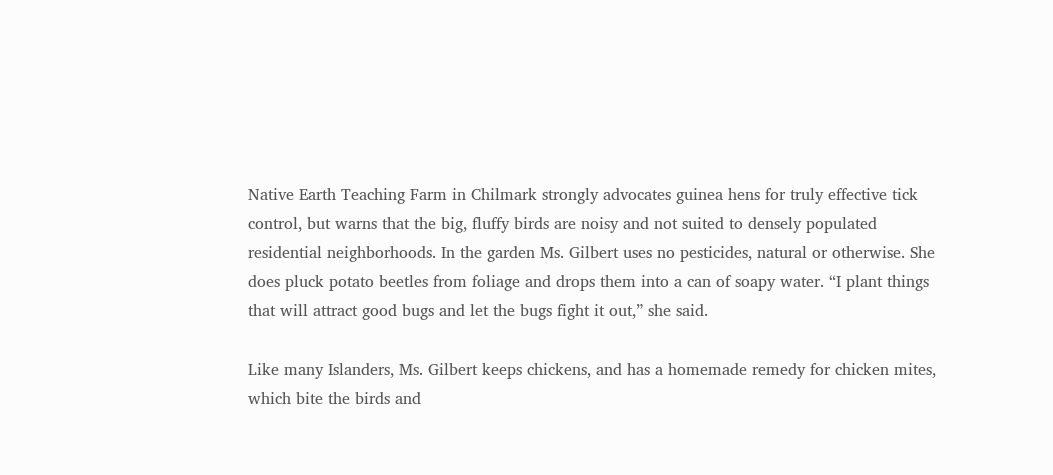Native Earth Teaching Farm in Chilmark strongly advocates guinea hens for truly effective tick control, but warns that the big, fluffy birds are noisy and not suited to densely populated residential neighborhoods. In the garden Ms. Gilbert uses no pesticides, natural or otherwise. She does pluck potato beetles from foliage and drops them into a can of soapy water. “I plant things that will attract good bugs and let the bugs fight it out,” she said.

Like many Islanders, Ms. Gilbert keeps chickens, and has a homemade remedy for chicken mites, which bite the birds and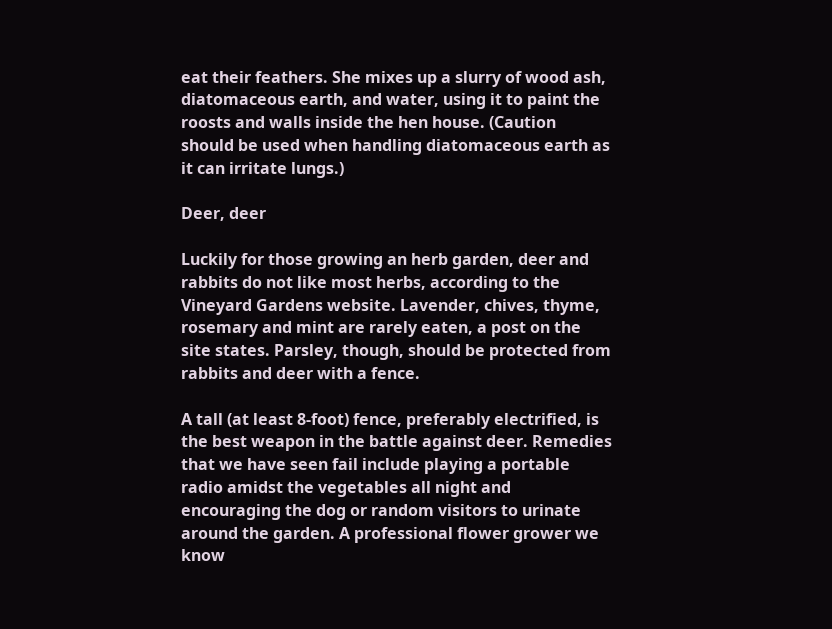eat their feathers. She mixes up a slurry of wood ash, diatomaceous earth, and water, using it to paint the roosts and walls inside the hen house. (Caution should be used when handling diatomaceous earth as it can irritate lungs.)

Deer, deer

Luckily for those growing an herb garden, deer and rabbits do not like most herbs, according to the Vineyard Gardens website. Lavender, chives, thyme, rosemary and mint are rarely eaten, a post on the site states. Parsley, though, should be protected from rabbits and deer with a fence.

A tall (at least 8-foot) fence, preferably electrified, is the best weapon in the battle against deer. Remedies that we have seen fail include playing a portable radio amidst the vegetables all night and encouraging the dog or random visitors to urinate around the garden. A professional flower grower we know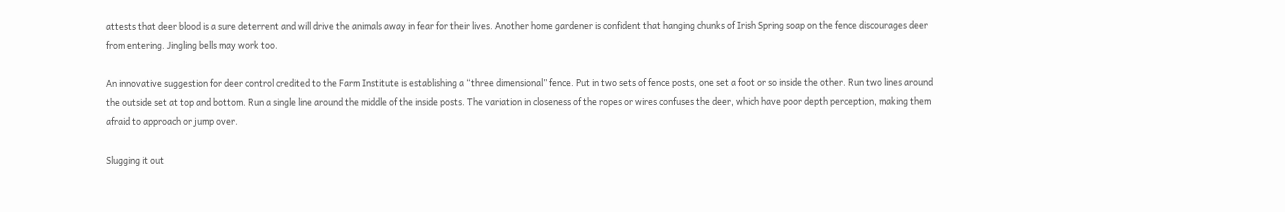attests that deer blood is a sure deterrent and will drive the animals away in fear for their lives. Another home gardener is confident that hanging chunks of Irish Spring soap on the fence discourages deer from entering. Jingling bells may work too.

An innovative suggestion for deer control credited to the Farm Institute is establishing a “three dimensional” fence. Put in two sets of fence posts, one set a foot or so inside the other. Run two lines around the outside set at top and bottom. Run a single line around the middle of the inside posts. The variation in closeness of the ropes or wires confuses the deer, which have poor depth perception, making them afraid to approach or jump over.

Slugging it out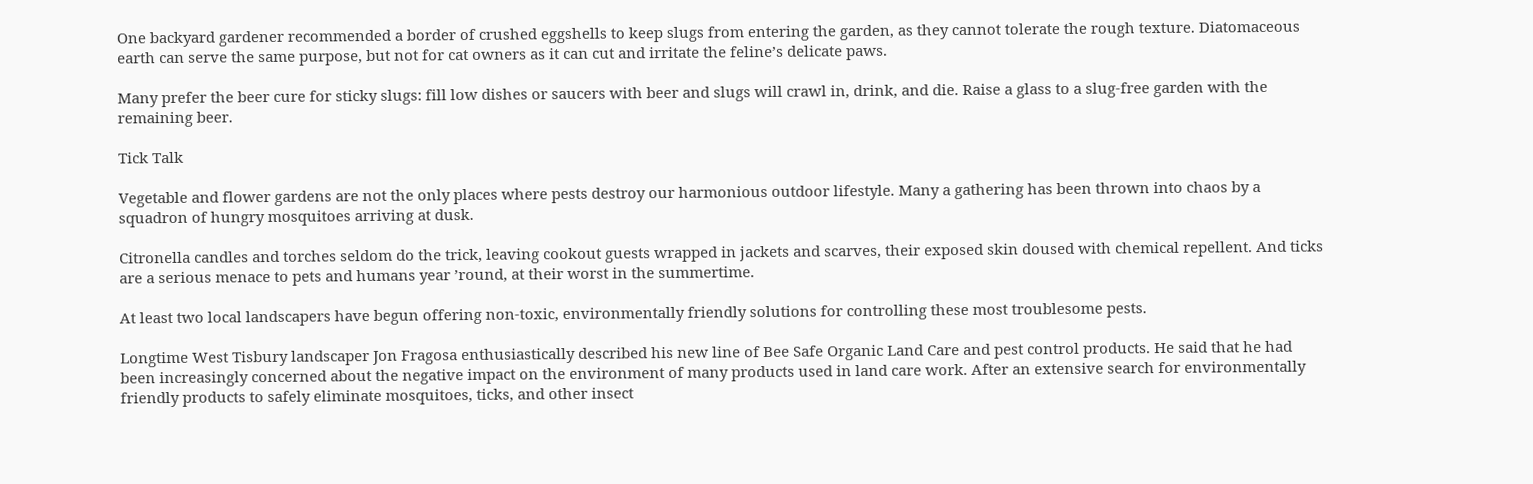One backyard gardener recommended a border of crushed eggshells to keep slugs from entering the garden, as they cannot tolerate the rough texture. Diatomaceous earth can serve the same purpose, but not for cat owners as it can cut and irritate the feline’s delicate paws.

Many prefer the beer cure for sticky slugs: fill low dishes or saucers with beer and slugs will crawl in, drink, and die. Raise a glass to a slug-free garden with the remaining beer.

Tick Talk

Vegetable and flower gardens are not the only places where pests destroy our harmonious outdoor lifestyle. Many a gathering has been thrown into chaos by a squadron of hungry mosquitoes arriving at dusk.

Citronella candles and torches seldom do the trick, leaving cookout guests wrapped in jackets and scarves, their exposed skin doused with chemical repellent. And ticks are a serious menace to pets and humans year ’round, at their worst in the summertime.

At least two local landscapers have begun offering non-toxic, environmentally friendly solutions for controlling these most troublesome pests.

Longtime West Tisbury landscaper Jon Fragosa enthusiastically described his new line of Bee Safe Organic Land Care and pest control products. He said that he had been increasingly concerned about the negative impact on the environment of many products used in land care work. After an extensive search for environmentally friendly products to safely eliminate mosquitoes, ticks, and other insect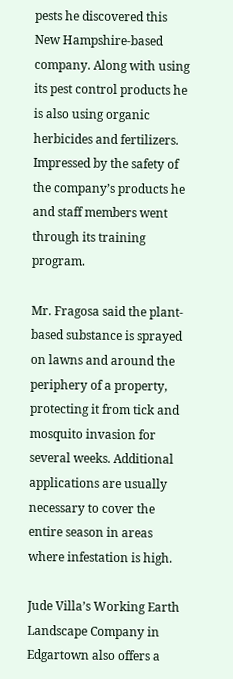pests he discovered this New Hampshire-based company. Along with using its pest control products he is also using organic herbicides and fertilizers. Impressed by the safety of the company’s products he and staff members went through its training program.

Mr. Fragosa said the plant-based substance is sprayed on lawns and around the periphery of a property, protecting it from tick and mosquito invasion for several weeks. Additional applications are usually necessary to cover the entire season in areas where infestation is high.

Jude Villa’s Working Earth Landscape Company in Edgartown also offers a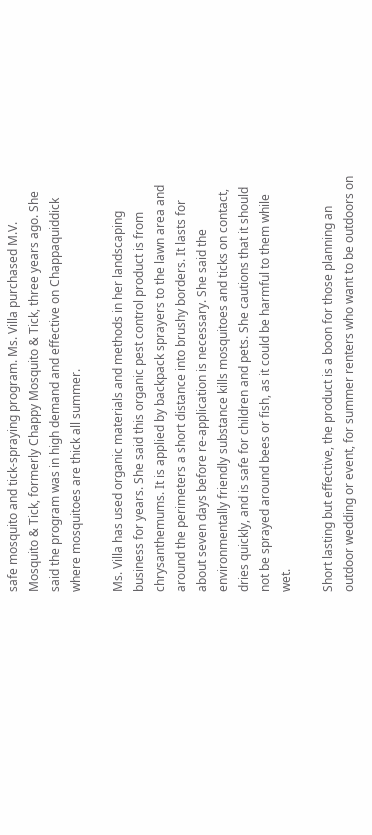safe mosquito and tick-spraying program. Ms. Villa purchased M.V. Mosquito & Tick, formerly Chappy Mosquito & Tick, three years ago. She said the program was in high demand and effective on Chappaquiddick where mosquitoes are thick all summer.

Ms. Villa has used organic materials and methods in her landscaping business for years. She said this organic pest control product is from chrysanthemums. It is applied by backpack sprayers to the lawn area and around the perimeters a short distance into brushy borders. It lasts for about seven days before re-application is necessary. She said the environmentally friendly substance kills mosquitoes and ticks on contact, dries quickly, and is safe for children and pets. She cautions that it should not be sprayed around bees or fish, as it could be harmful to them while wet.

Short lasting but effective, the product is a boon for those planning an outdoor wedding or event, for summer renters who want to be outdoors on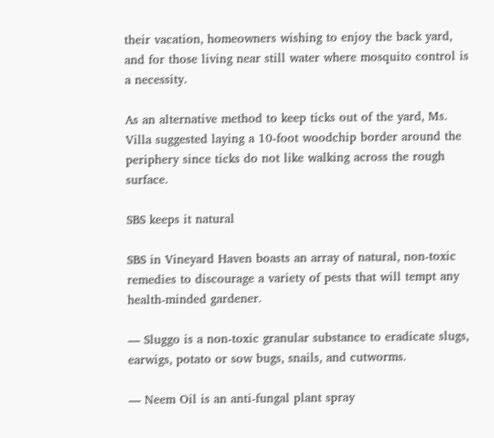their vacation, homeowners wishing to enjoy the back yard, and for those living near still water where mosquito control is a necessity.

As an alternative method to keep ticks out of the yard, Ms. Villa suggested laying a 10-foot woodchip border around the periphery since ticks do not like walking across the rough surface.

SBS keeps it natural

SBS in Vineyard Haven boasts an array of natural, non-toxic remedies to discourage a variety of pests that will tempt any health-minded gardener.

— Sluggo is a non-toxic granular substance to eradicate slugs, earwigs, potato or sow bugs, snails, and cutworms.

— Neem Oil is an anti-fungal plant spray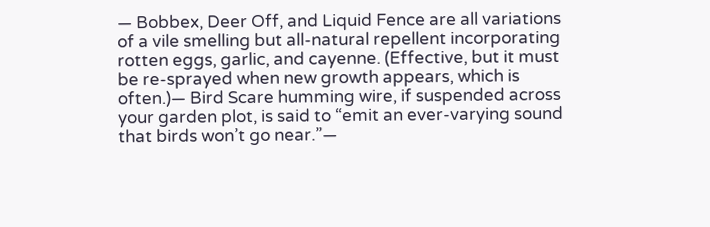— Bobbex, Deer Off, and Liquid Fence are all variations of a vile smelling but all-natural repellent incorporating rotten eggs, garlic, and cayenne. (Effective, but it must be re-sprayed when new growth appears, which is often.)— Bird Scare humming wire, if suspended across your garden plot, is said to “emit an ever-varying sound that birds won’t go near.”—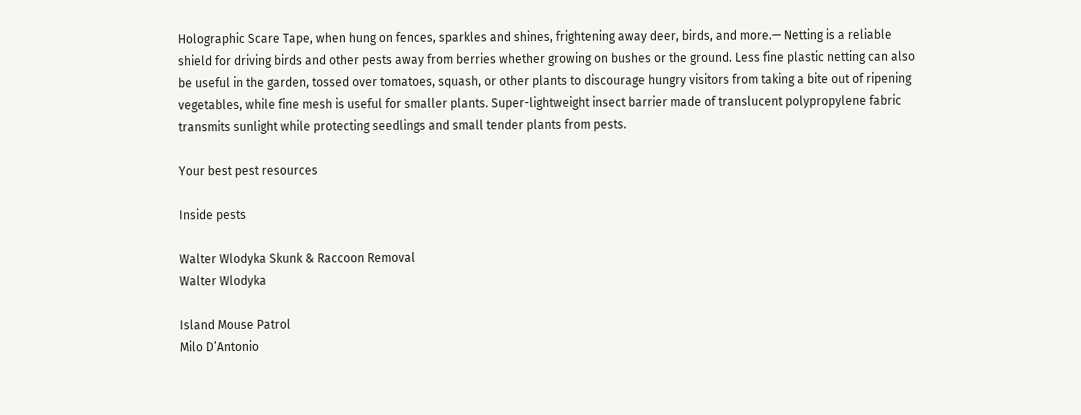Holographic Scare Tape, when hung on fences, sparkles and shines, frightening away deer, birds, and more.— Netting is a reliable shield for driving birds and other pests away from berries whether growing on bushes or the ground. Less fine plastic netting can also be useful in the garden, tossed over tomatoes, squash, or other plants to discourage hungry visitors from taking a bite out of ripening vegetables, while fine mesh is useful for smaller plants. Super-lightweight insect barrier made of translucent polypropylene fabric transmits sunlight while protecting seedlings and small tender plants from pests.

Your best pest resources

Inside pests

Walter Wlodyka Skunk & Raccoon Removal
Walter Wlodyka

Island Mouse Patrol
Milo D’Antonio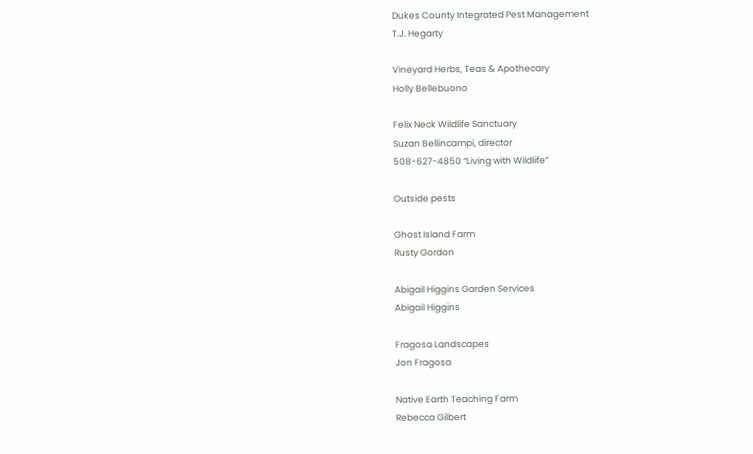Dukes County Integrated Pest Management
T.J. Hegarty

Vineyard Herbs, Teas & Apothecary
Holly Bellebuono

Felix Neck Wildlife Sanctuary
Suzan Bellincampi, director
508-627-4850 “Living with Wildlife”

Outside pests

Ghost Island Farm
Rusty Gordon

Abigail Higgins Garden Services
Abigail Higgins

Fragosa Landscapes
Jon Fragosa

Native Earth Teaching Farm
Rebecca Gilbert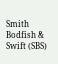Smith Bodfish & Swift (SBS)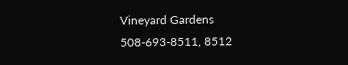Vineyard Gardens
508-693-8511, 8512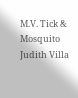M.V. Tick & Mosquito
Judith Villa